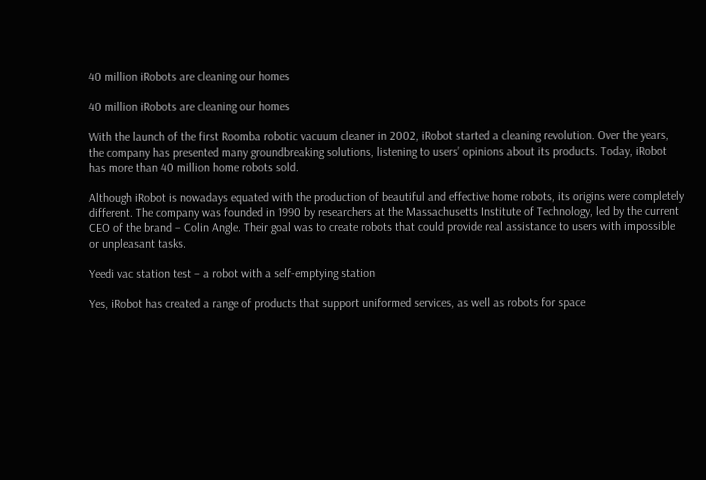40 million iRobots are cleaning our homes

40 million iRobots are cleaning our homes

With the launch of the first Roomba robotic vacuum cleaner in 2002, iRobot started a cleaning revolution. Over the years, the company has presented many groundbreaking solutions, listening to users’ opinions about its products. Today, iRobot has more than 40 million home robots sold.

Although iRobot is nowadays equated with the production of beautiful and effective home robots, its origins were completely different. The company was founded in 1990 by researchers at the Massachusetts Institute of Technology, led by the current CEO of the brand – Colin Angle. Their goal was to create robots that could provide real assistance to users with impossible or unpleasant tasks.

Yeedi vac station test – a robot with a self-emptying station

Yes, iRobot has created a range of products that support uniformed services, as well as robots for space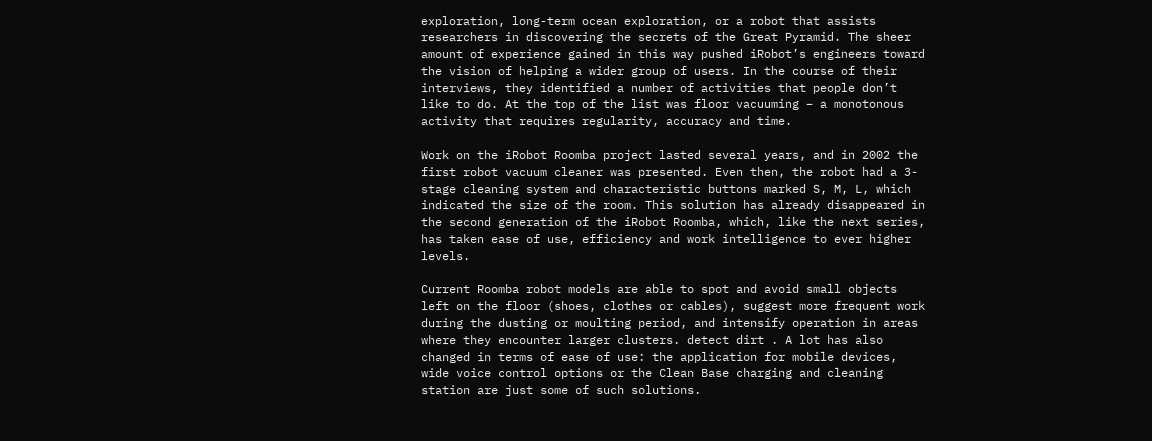exploration, long-term ocean exploration, or a robot that assists researchers in discovering the secrets of the Great Pyramid. The sheer amount of experience gained in this way pushed iRobot’s engineers toward the vision of helping a wider group of users. In the course of their interviews, they identified a number of activities that people don’t like to do. At the top of the list was floor vacuuming – a monotonous activity that requires regularity, accuracy and time.

Work on the iRobot Roomba project lasted several years, and in 2002 the first robot vacuum cleaner was presented. Even then, the robot had a 3-stage cleaning system and characteristic buttons marked S, M, L, which indicated the size of the room. This solution has already disappeared in the second generation of the iRobot Roomba, which, like the next series, has taken ease of use, efficiency and work intelligence to ever higher levels.

Current Roomba robot models are able to spot and avoid small objects left on the floor (shoes, clothes or cables), suggest more frequent work during the dusting or moulting period, and intensify operation in areas where they encounter larger clusters. detect dirt . A lot has also changed in terms of ease of use: the application for mobile devices, wide voice control options or the Clean Base charging and cleaning station are just some of such solutions.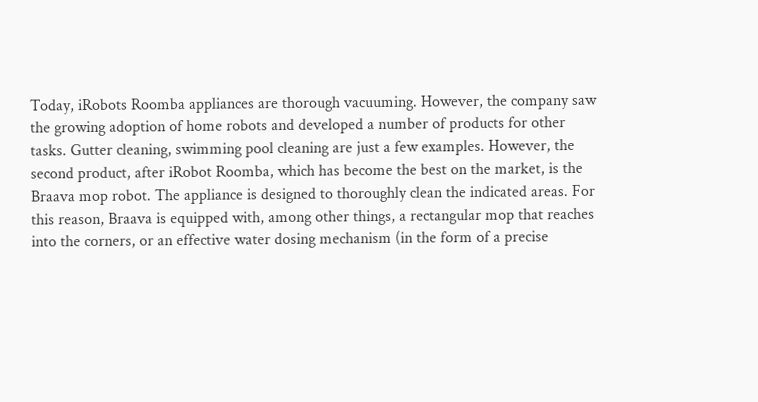Today, iRobots Roomba appliances are thorough vacuuming. However, the company saw the growing adoption of home robots and developed a number of products for other tasks. Gutter cleaning, swimming pool cleaning are just a few examples. However, the second product, after iRobot Roomba, which has become the best on the market, is the Braava mop robot. The appliance is designed to thoroughly clean the indicated areas. For this reason, Braava is equipped with, among other things, a rectangular mop that reaches into the corners, or an effective water dosing mechanism (in the form of a precise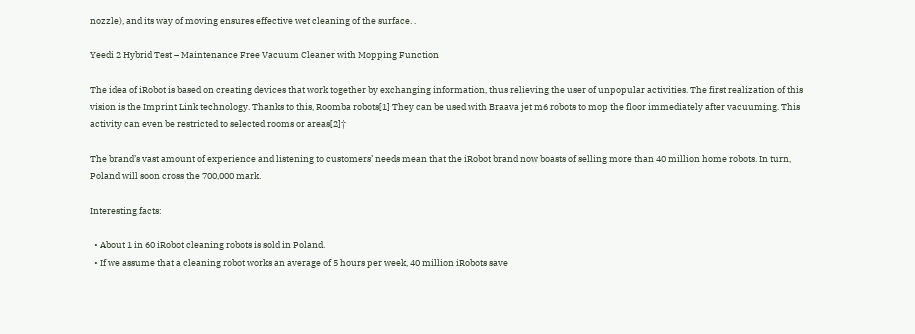nozzle), and its way of moving ensures effective wet cleaning of the surface. .

Yeedi 2 Hybrid Test – Maintenance Free Vacuum Cleaner with Mopping Function

The idea of iRobot is based on creating devices that work together by exchanging information, thus relieving the user of unpopular activities. The first realization of this vision is the Imprint Link technology. Thanks to this, Roomba robots[1] They can be used with Braava jet m6 robots to mop the floor immediately after vacuuming. This activity can even be restricted to selected rooms or areas[2]†

The brand’s vast amount of experience and listening to customers’ needs mean that the iRobot brand now boasts of selling more than 40 million home robots. In turn, Poland will soon cross the 700,000 mark.

Interesting facts:

  • About 1 in 60 iRobot cleaning robots is sold in Poland.
  • If we assume that a cleaning robot works an average of 5 hours per week, 40 million iRobots save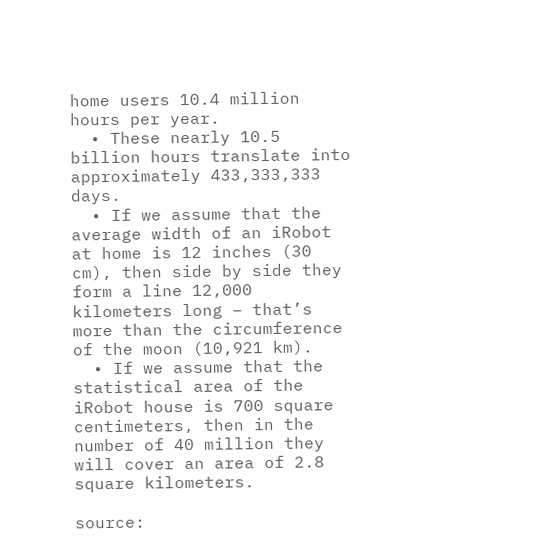home users 10.4 million hours per year.
  • These nearly 10.5 billion hours translate into approximately 433,333,333 days.
  • If we assume that the average width of an iRobot at home is 12 inches (30 cm), then side by side they form a line 12,000 kilometers long – that’s more than the circumference of the moon (10,921 km).
  • If we assume that the statistical area of the iRobot house is 700 square centimeters, then in the number of 40 million they will cover an area of 2.8 square kilometers.

source: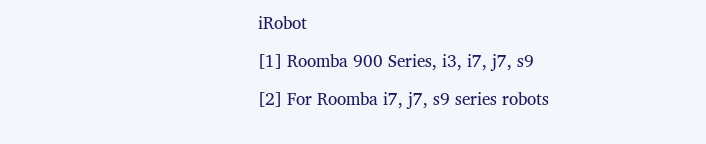iRobot

[1] Roomba 900 Series, i3, i7, j7, s9

[2] For Roomba i7, j7, s9 series robots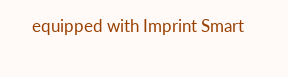equipped with Imprint Smart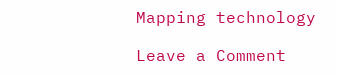Mapping technology

Leave a Comment